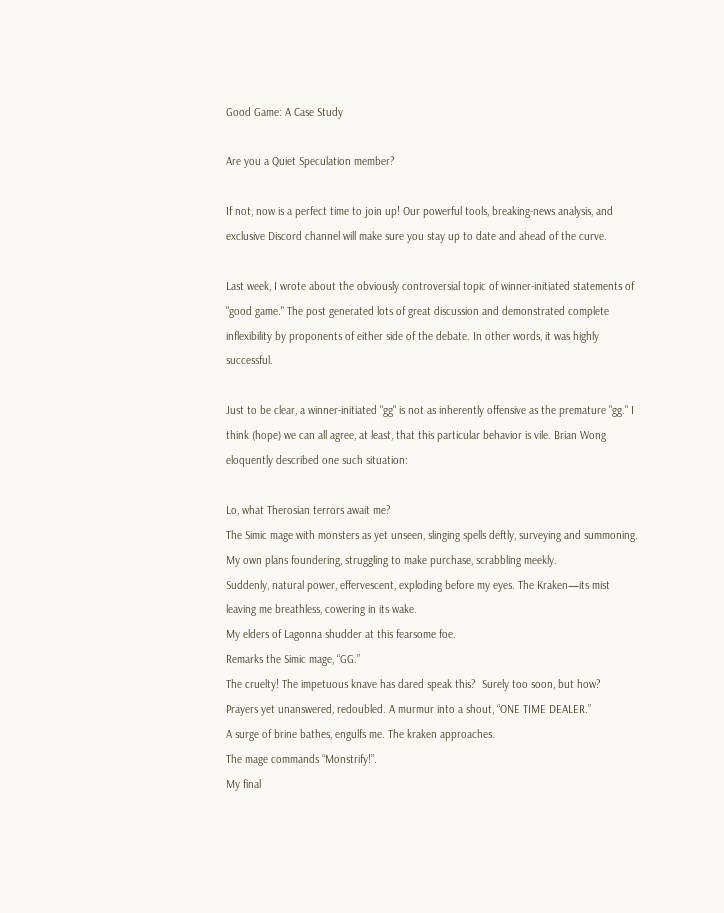Good Game: A Case Study

Are you a Quiet Speculation member?

If not, now is a perfect time to join up! Our powerful tools, breaking-news analysis, and exclusive Discord channel will make sure you stay up to date and ahead of the curve.

Last week, I wrote about the obviously controversial topic of winner-initiated statements of "good game." The post generated lots of great discussion and demonstrated complete inflexibility by proponents of either side of the debate. In other words, it was highly successful.

Just to be clear, a winner-initiated "gg" is not as inherently offensive as the premature "gg." I think (hope) we can all agree, at least, that this particular behavior is vile. Brian Wong eloquently described one such situation:

Lo, what Therosian terrors await me?
The Simic mage with monsters as yet unseen, slinging spells deftly, surveying and summoning.
My own plans foundering, struggling to make purchase, scrabbling meekly.
Suddenly, natural power, effervescent, exploding before my eyes. The Kraken—its mist leaving me breathless, cowering in its wake.
My elders of Lagonna shudder at this fearsome foe.
Remarks the Simic mage, “GG.”
The cruelty! The impetuous knave has dared speak this?  Surely too soon, but how?
Prayers yet unanswered, redoubled. A murmur into a shout, “ONE TIME DEALER.”
A surge of brine bathes, engulfs me. The kraken approaches.
The mage commands “Monstrify!”.
My final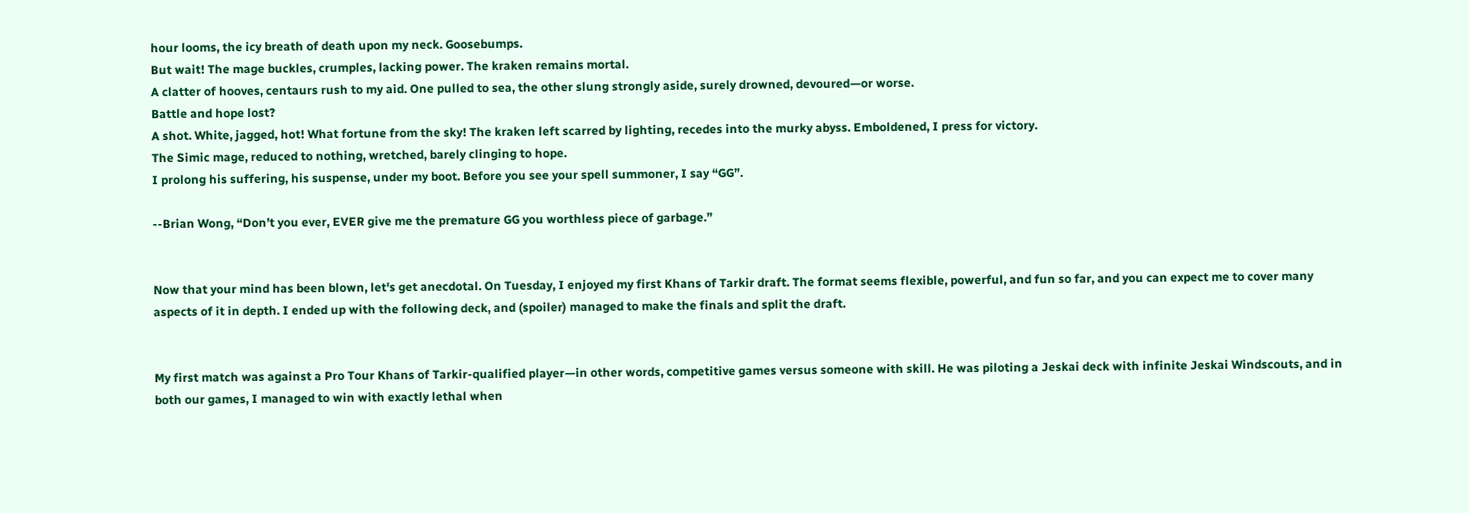hour looms, the icy breath of death upon my neck. Goosebumps.
But wait! The mage buckles, crumples, lacking power. The kraken remains mortal.
A clatter of hooves, centaurs rush to my aid. One pulled to sea, the other slung strongly aside, surely drowned, devoured—or worse.
Battle and hope lost?
A shot. White, jagged, hot! What fortune from the sky! The kraken left scarred by lighting, recedes into the murky abyss. Emboldened, I press for victory.
The Simic mage, reduced to nothing, wretched, barely clinging to hope.
I prolong his suffering, his suspense, under my boot. Before you see your spell summoner, I say “GG”.

--Brian Wong, “Don’t you ever, EVER give me the premature GG you worthless piece of garbage.”


Now that your mind has been blown, let's get anecdotal. On Tuesday, I enjoyed my first Khans of Tarkir draft. The format seems flexible, powerful, and fun so far, and you can expect me to cover many aspects of it in depth. I ended up with the following deck, and (spoiler) managed to make the finals and split the draft.


My first match was against a Pro Tour Khans of Tarkir-qualified player—in other words, competitive games versus someone with skill. He was piloting a Jeskai deck with infinite Jeskai Windscouts, and in both our games, I managed to win with exactly lethal when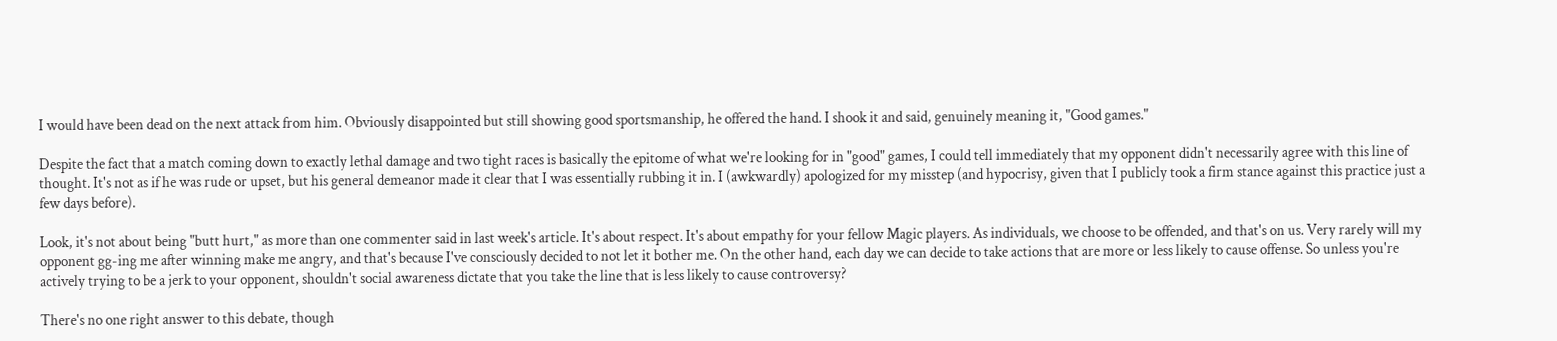I would have been dead on the next attack from him. Obviously disappointed but still showing good sportsmanship, he offered the hand. I shook it and said, genuinely meaning it, "Good games."

Despite the fact that a match coming down to exactly lethal damage and two tight races is basically the epitome of what we're looking for in "good" games, I could tell immediately that my opponent didn't necessarily agree with this line of thought. It's not as if he was rude or upset, but his general demeanor made it clear that I was essentially rubbing it in. I (awkwardly) apologized for my misstep (and hypocrisy, given that I publicly took a firm stance against this practice just a few days before).

Look, it's not about being "butt hurt," as more than one commenter said in last week's article. It's about respect. It's about empathy for your fellow Magic players. As individuals, we choose to be offended, and that's on us. Very rarely will my opponent gg-ing me after winning make me angry, and that's because I've consciously decided to not let it bother me. On the other hand, each day we can decide to take actions that are more or less likely to cause offense. So unless you're actively trying to be a jerk to your opponent, shouldn't social awareness dictate that you take the line that is less likely to cause controversy?

There's no one right answer to this debate, though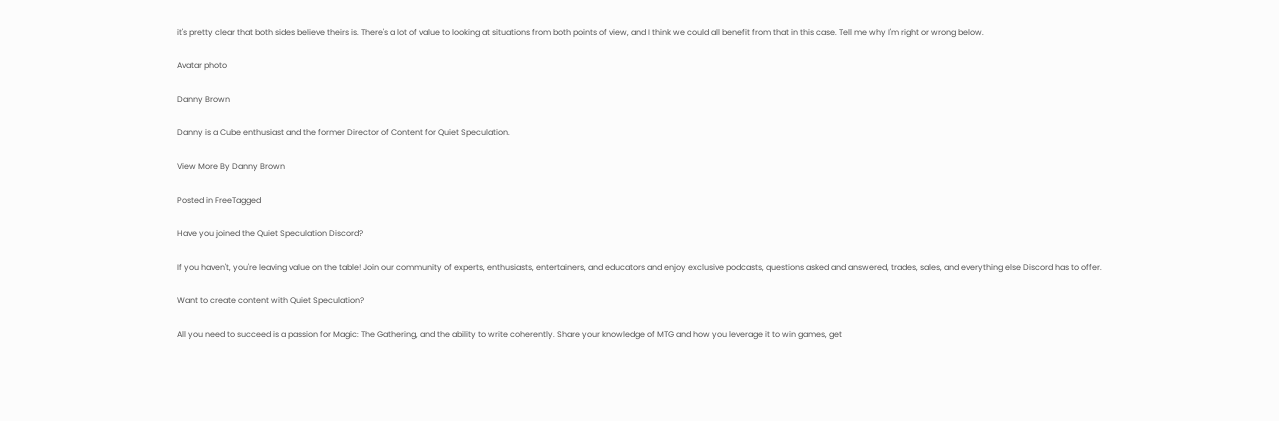it's pretty clear that both sides believe theirs is. There's a lot of value to looking at situations from both points of view, and I think we could all benefit from that in this case. Tell me why I'm right or wrong below.

Avatar photo

Danny Brown

Danny is a Cube enthusiast and the former Director of Content for Quiet Speculation.

View More By Danny Brown

Posted in FreeTagged

Have you joined the Quiet Speculation Discord?

If you haven't, you're leaving value on the table! Join our community of experts, enthusiasts, entertainers, and educators and enjoy exclusive podcasts, questions asked and answered, trades, sales, and everything else Discord has to offer.

Want to create content with Quiet Speculation?

All you need to succeed is a passion for Magic: The Gathering, and the ability to write coherently. Share your knowledge of MTG and how you leverage it to win games, get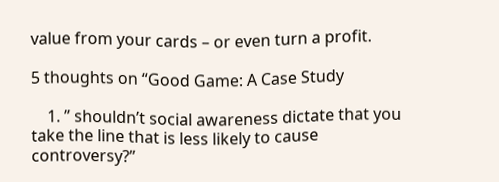value from your cards – or even turn a profit.

5 thoughts on “Good Game: A Case Study

    1. ” shouldn’t social awareness dictate that you take the line that is less likely to cause controversy?”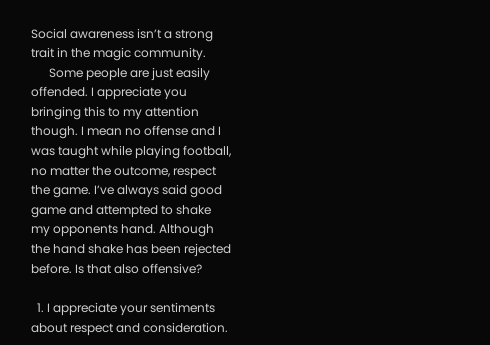Social awareness isn’t a strong trait in the magic community.
      Some people are just easily offended. I appreciate you bringing this to my attention though. I mean no offense and I was taught while playing football, no matter the outcome, respect the game. I’ve always said good game and attempted to shake my opponents hand. Although the hand shake has been rejected before. Is that also offensive?

  1. I appreciate your sentiments about respect and consideration.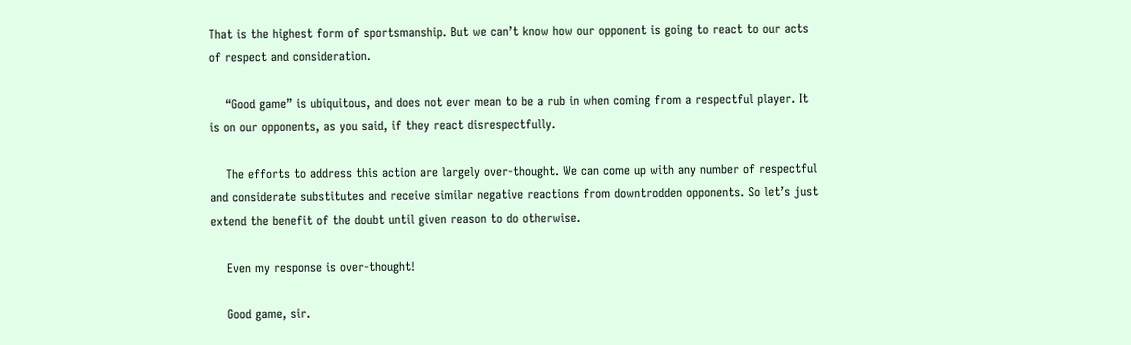That is the highest form of sportsmanship. But we can’t know how our opponent is going to react to our acts of respect and consideration.

    “Good game” is ubiquitous, and does not ever mean to be a rub in when coming from a respectful player. It is on our opponents, as you said, if they react disrespectfully.

    The efforts to address this action are largely over-thought. We can come up with any number of respectful and considerate substitutes and receive similar negative reactions from downtrodden opponents. So let’s just extend the benefit of the doubt until given reason to do otherwise.

    Even my response is over-thought!

    Good game, sir.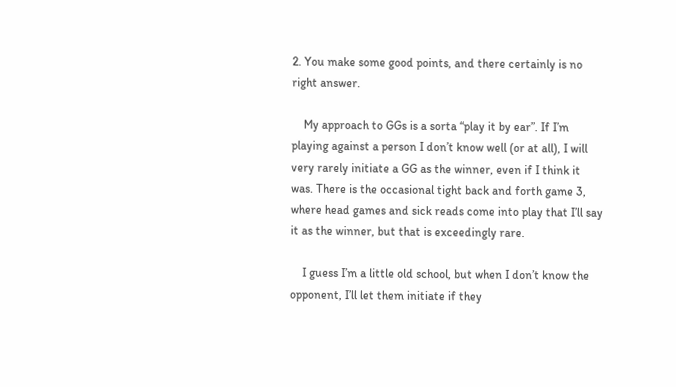2. You make some good points, and there certainly is no right answer.

    My approach to GGs is a sorta “play it by ear”. If I’m playing against a person I don’t know well (or at all), I will very rarely initiate a GG as the winner, even if I think it was. There is the occasional tight back and forth game 3, where head games and sick reads come into play that I’ll say it as the winner, but that is exceedingly rare.

    I guess I’m a little old school, but when I don’t know the opponent, I’ll let them initiate if they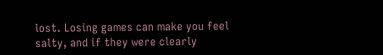lost. Losing games can make you feel salty, and if they were clearly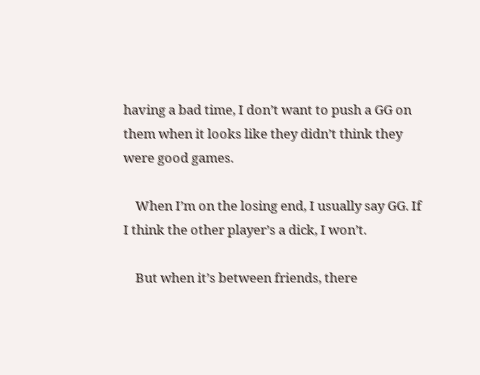having a bad time, I don’t want to push a GG on them when it looks like they didn’t think they were good games.

    When I’m on the losing end, I usually say GG. If I think the other player’s a dick, I won’t.

    But when it’s between friends, there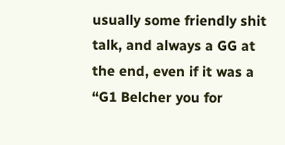usually some friendly shit talk, and always a GG at the end, even if it was a “G1 Belcher you for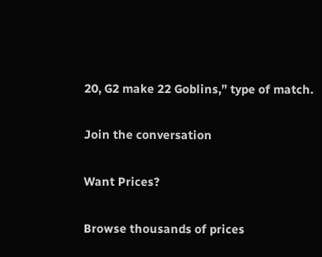20, G2 make 22 Goblins,” type of match.

Join the conversation

Want Prices?

Browse thousands of prices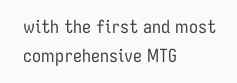with the first and most comprehensive MTG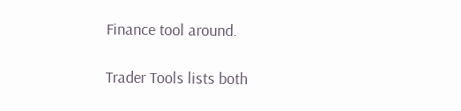Finance tool around.

Trader Tools lists both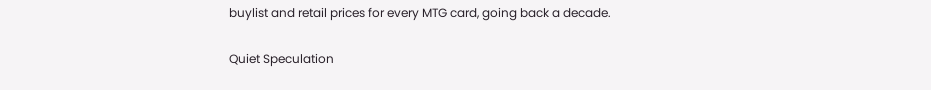buylist and retail prices for every MTG card, going back a decade.

Quiet Speculation